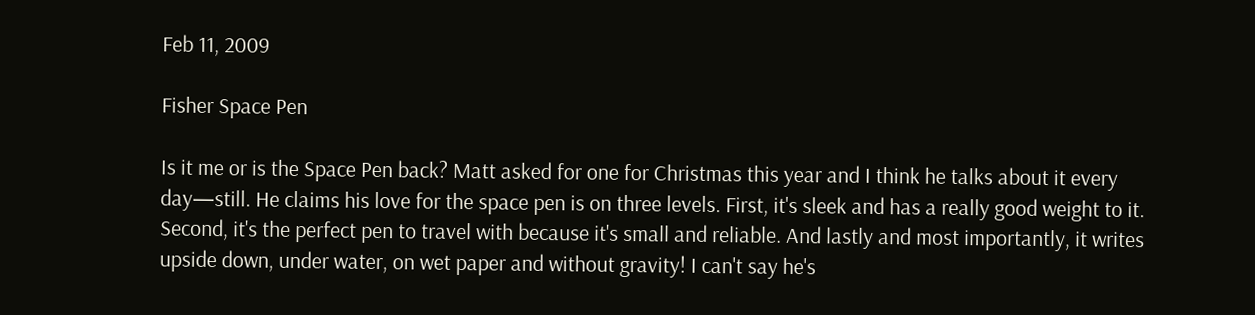Feb 11, 2009

Fisher Space Pen

Is it me or is the Space Pen back? Matt asked for one for Christmas this year and I think he talks about it every day—still. He claims his love for the space pen is on three levels. First, it's sleek and has a really good weight to it. Second, it's the perfect pen to travel with because it's small and reliable. And lastly and most importantly, it writes upside down, under water, on wet paper and without gravity! I can't say he's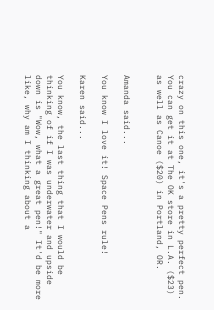crazy on this one, it's a pretty perfect pen. You can get it at The OK store in L.A. ($23) as well as Canoe ($20) in Portland, OR.


Amanda said...

You know I love it! Space Pens rule!

Karen said...

You know, the last thing that I would be thinking of if I was underwater and upside down is "Wow, what a great pen!" It'd be more like, why am I thinking about a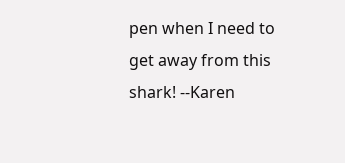pen when I need to get away from this shark! --Karen